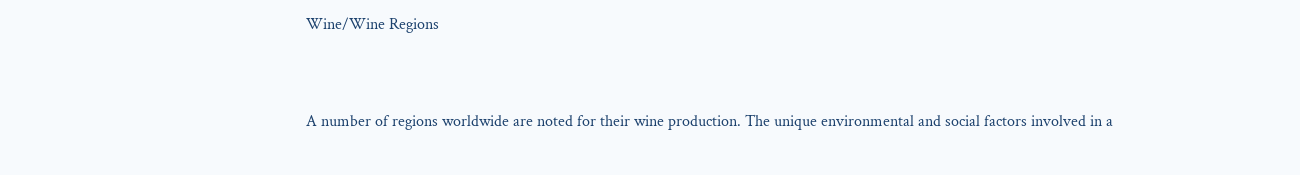Wine/Wine Regions


A number of regions worldwide are noted for their wine production. The unique environmental and social factors involved in a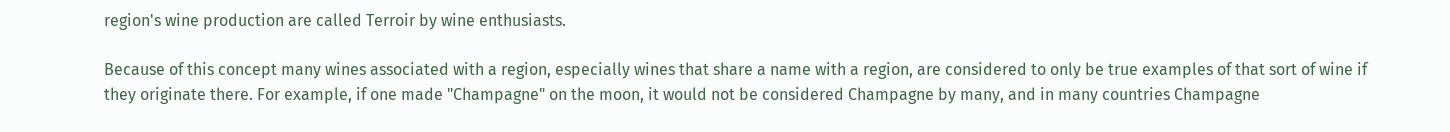region's wine production are called Terroir by wine enthusiasts.

Because of this concept many wines associated with a region, especially wines that share a name with a region, are considered to only be true examples of that sort of wine if they originate there. For example, if one made "Champagne" on the moon, it would not be considered Champagne by many, and in many countries Champagne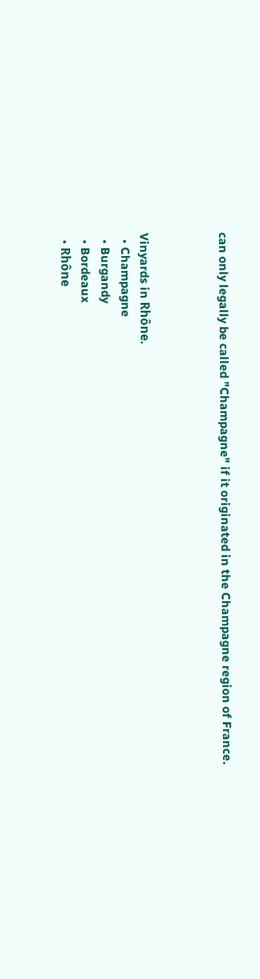can only legally be called "Champagne" if it originated in the Champagne region of France.



Vinyards in Rhône.
  • Champagne
  • Burgandy
  • Bordeaux
  • Rhône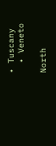• Tuscany
  • Veneto

North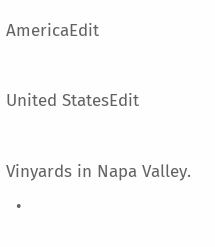AmericaEdit

United StatesEdit

Vinyards in Napa Valley.
  •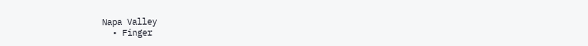Napa Valley
  • Finger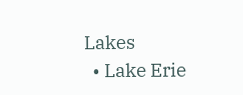Lakes
  • Lake Erie